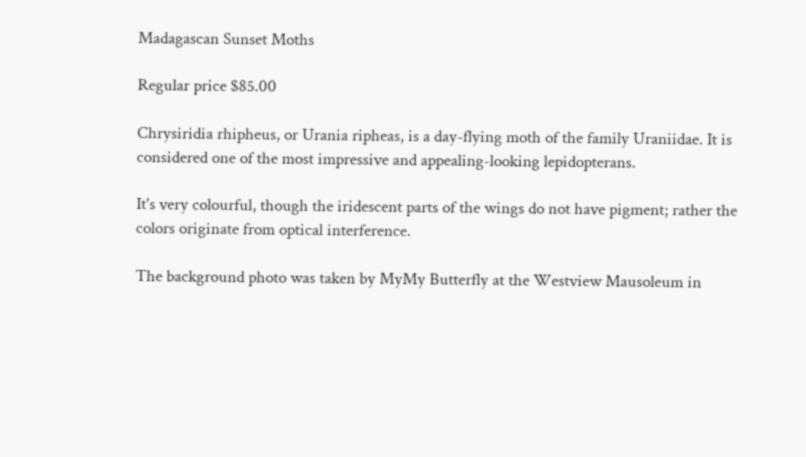Madagascan Sunset Moths

Regular price $85.00

Chrysiridia rhipheus, or Urania ripheas, is a day-flying moth of the family Uraniidae. It is considered one of the most impressive and appealing-looking lepidopterans.

It's very colourful, though the iridescent parts of the wings do not have pigment; rather the colors originate from optical interference.

The background photo was taken by MyMy Butterfly at the Westview Mausoleum in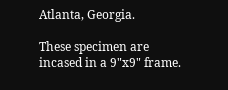Atlanta, Georgia.

These specimen are incased in a 9"x9" frame.